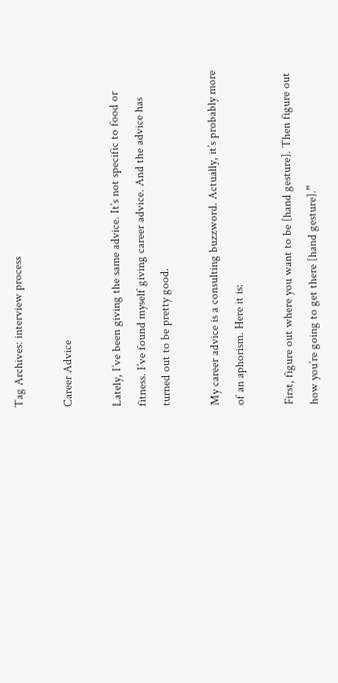Tag Archives: interview process

Career Advice

Lately, I’ve been giving the same advice. It’s not specific to food or fitness. I’ve found myself giving career advice. And the advice has turned out to be pretty good.

My career advice is a consulting buzzword. Actually, it’s probably more of an aphorism. Here it is:

First, figure out where you want to be [hand gesture]. Then figure out how you’re going to get there [hand gesture].”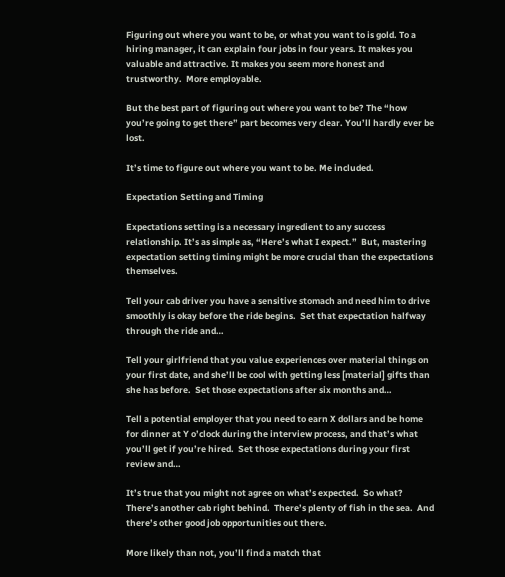Figuring out where you want to be, or what you want to is gold. To a hiring manager, it can explain four jobs in four years. It makes you valuable and attractive. It makes you seem more honest and trustworthy.  More employable.

But the best part of figuring out where you want to be? The “how you’re going to get there” part becomes very clear. You’ll hardly ever be lost.

It’s time to figure out where you want to be. Me included.

Expectation Setting and Timing

Expectations setting is a necessary ingredient to any success relationship. It’s as simple as, “Here’s what I expect.”  But, mastering expectation setting timing might be more crucial than the expectations themselves.

Tell your cab driver you have a sensitive stomach and need him to drive smoothly is okay before the ride begins.  Set that expectation halfway through the ride and…

Tell your girlfriend that you value experiences over material things on your first date, and she’ll be cool with getting less [material] gifts than she has before.  Set those expectations after six months and…

Tell a potential employer that you need to earn X dollars and be home for dinner at Y o’clock during the interview process, and that’s what you’ll get if you’re hired.  Set those expectations during your first review and…

It’s true that you might not agree on what’s expected.  So what?  There’s another cab right behind.  There’s plenty of fish in the sea.  And there’s other good job opportunities out there.

More likely than not, you’ll find a match that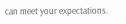can meet your expectations.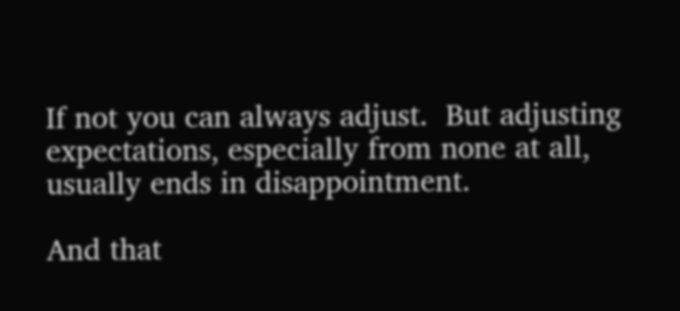If not you can always adjust.  But adjusting expectations, especially from none at all, usually ends in disappointment.

And that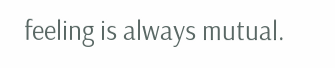feeling is always mutual.